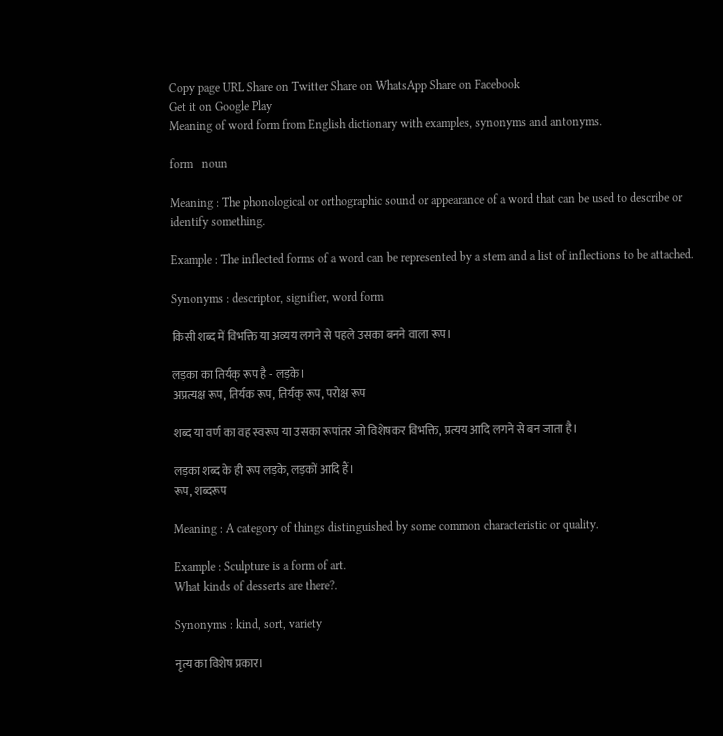Copy page URL Share on Twitter Share on WhatsApp Share on Facebook
Get it on Google Play
Meaning of word form from English dictionary with examples, synonyms and antonyms.

form   noun

Meaning : The phonological or orthographic sound or appearance of a word that can be used to describe or identify something.

Example : The inflected forms of a word can be represented by a stem and a list of inflections to be attached.

Synonyms : descriptor, signifier, word form

किसी शब्द में विभक्ति या अव्यय लगने से पहले उसका बनने वाला रूप।

लड़का का तिर्यक् रूप है - लड़के।
अप्रत्यक्ष रूप, तिर्यक रूप, तिर्यक् रूप, परोक्ष रूप

शब्द या वर्ण का वह स्वरूप या उसका रूपांतर जो विशेषकर विभक्ति, प्रत्यय आदि लगने से बन जाता है।

लड़का शब्द के ही रूप लड़के, लड़कों आदि हैं।
रूप, शब्दरूप

Meaning : A category of things distinguished by some common characteristic or quality.

Example : Sculpture is a form of art.
What kinds of desserts are there?.

Synonyms : kind, sort, variety

नृत्य का विशेष प्रकार।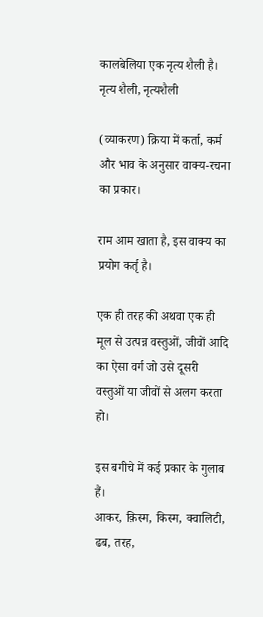कालबेलिया एक नृत्य शैली है।
नृत्य शैली, नृत्यशैली

(व्याकरण) क्रिया में कर्ता, कर्म और भाव के अनुसार वाक्य-रचना का प्रकार।

राम आम खाता है, इस वाक्य का प्रयोग कर्तृ है।

एक ही तरह की अथवा एक ही मूल से उत्पन्न वस्तुओं, जीवों आदि का ऐसा वर्ग जो उसे दूसरी वस्तुओं या जीवों से अलग करता हो।

इस बगीचे में कई प्रकार के गुलाब हैं।
आकर, क़िस्म, किस्म, क्वालिटी, ढब, तरह,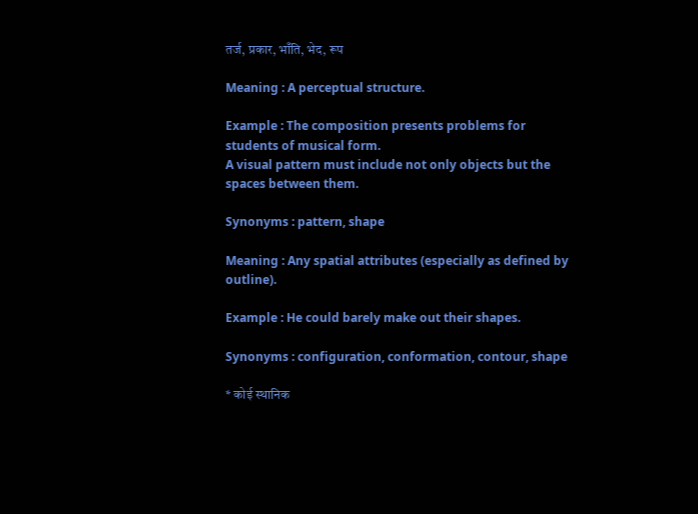तर्ज, प्रकार, भाँति, भेद, रूप

Meaning : A perceptual structure.

Example : The composition presents problems for students of musical form.
A visual pattern must include not only objects but the spaces between them.

Synonyms : pattern, shape

Meaning : Any spatial attributes (especially as defined by outline).

Example : He could barely make out their shapes.

Synonyms : configuration, conformation, contour, shape

* कोई स्थानिक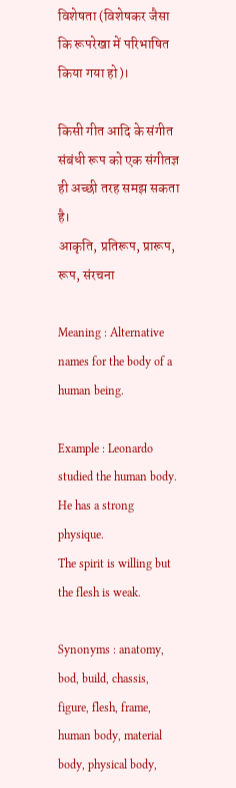विशेषता (विशेषकर जैसा कि रूपरेखा में परिभाषित किया गया हो)।

किसी गीत आदि के संगीत संबंधी रूप को एक संगीतज्ञ ही अच्छी तरह समझ सकता है।
आकृति, प्रतिरूप, प्रारूप, रूप, संरचना

Meaning : Alternative names for the body of a human being.

Example : Leonardo studied the human body.
He has a strong physique.
The spirit is willing but the flesh is weak.

Synonyms : anatomy, bod, build, chassis, figure, flesh, frame, human body, material body, physical body,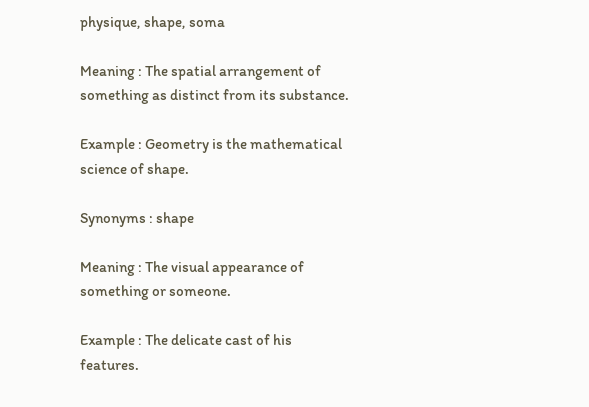physique, shape, soma

Meaning : The spatial arrangement of something as distinct from its substance.

Example : Geometry is the mathematical science of shape.

Synonyms : shape

Meaning : The visual appearance of something or someone.

Example : The delicate cast of his features.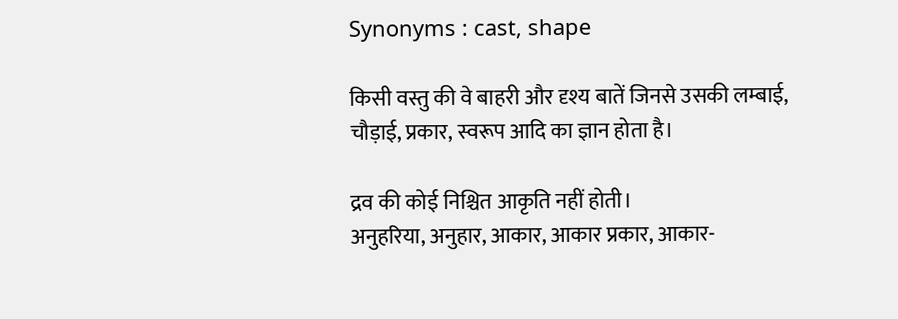Synonyms : cast, shape

किसी वस्तु की वे बाहरी और दृश्य बातें जिनसे उसकी लम्बाई, चौड़ाई, प्रकार, स्वरूप आदि का ज्ञान होता है।

द्रव की कोई निश्चित आकृति नहीं होती।
अनुहरिया, अनुहार, आकार, आकार प्रकार, आकार-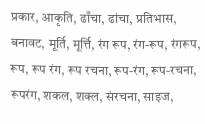प्रकार, आकृति, ढाँचा, ढांचा, प्रतिभास, बनावट, मूर्ति, मूर्त्ति, रंग रूप, रंग-रूप, रंगरूप, रूप, रूप रंग, रूप रचना, रूप-रंग, रूप-रचना, रूपरंग, शकल, शक्ल, संरचना, साइज,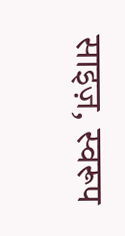साइज़, स्वरूप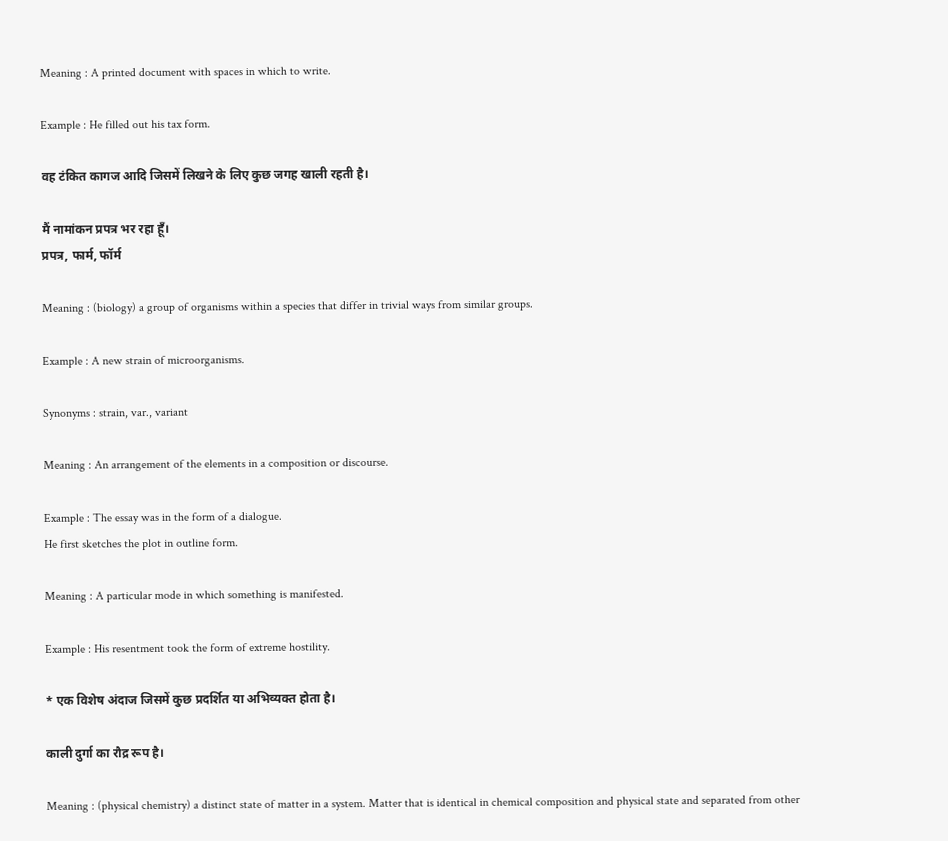Meaning : A printed document with spaces in which to write.

Example : He filled out his tax form.

वह टंकित कागज आदि जिसमें लिखने के लिए कुछ जगह खाली रहती है।

मैं नामांकन प्रपत्र भर रहा हूँ।
प्रपत्र, फार्म, फॉर्म

Meaning : (biology) a group of organisms within a species that differ in trivial ways from similar groups.

Example : A new strain of microorganisms.

Synonyms : strain, var., variant

Meaning : An arrangement of the elements in a composition or discourse.

Example : The essay was in the form of a dialogue.
He first sketches the plot in outline form.

Meaning : A particular mode in which something is manifested.

Example : His resentment took the form of extreme hostility.

* एक विशेष अंदाज जिसमें कुछ प्रदर्शित या अभिव्यक्त होता है।

काली दुर्गा का रौद्र रूप है।

Meaning : (physical chemistry) a distinct state of matter in a system. Matter that is identical in chemical composition and physical state and separated from other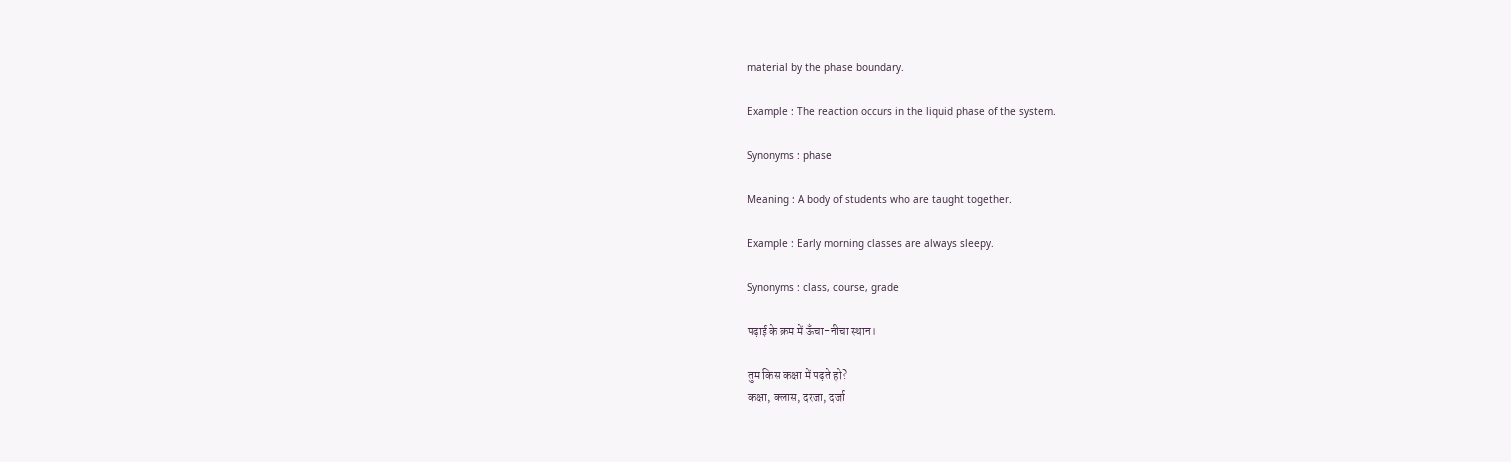material by the phase boundary.

Example : The reaction occurs in the liquid phase of the system.

Synonyms : phase

Meaning : A body of students who are taught together.

Example : Early morning classes are always sleepy.

Synonyms : class, course, grade

पढ़ाई के क्रम में ऊँचा-नीचा स्थान।

तुम किस कक्षा में पढ़ते हो?
कक्षा, क्लास, दरजा, दर्जा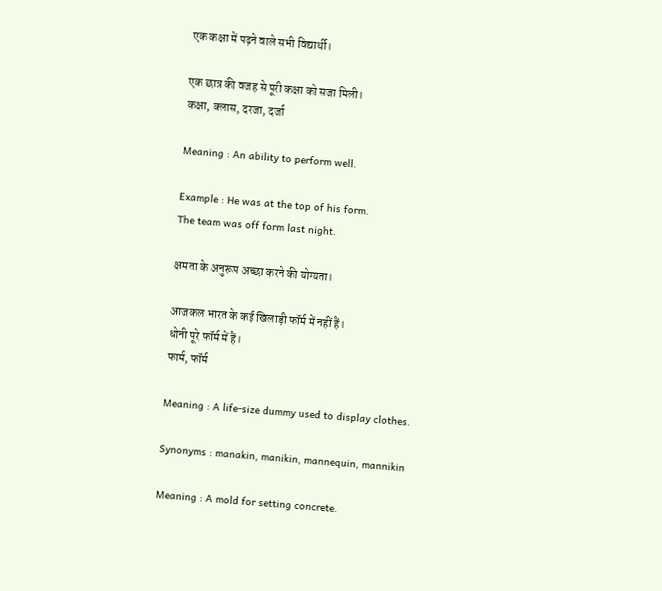एक कक्षा में पढ़ने वाले सभी विद्यार्थी।

एक छात्र की वजह से पूरी कक्षा को सजा मिली।
कक्षा, क्लास, दरजा, दर्जा

Meaning : An ability to perform well.

Example : He was at the top of his form.
The team was off form last night.

क्षमता के अनुरूप अच्छा करने की योग्यता।

आजकल भारत के कई खिलाड़ी फॉर्म में नहीं हैं।
धोनी पूरे फॉर्म में हैं।
फार्म, फॉर्म

Meaning : A life-size dummy used to display clothes.

Synonyms : manakin, manikin, mannequin, mannikin

Meaning : A mold for setting concrete.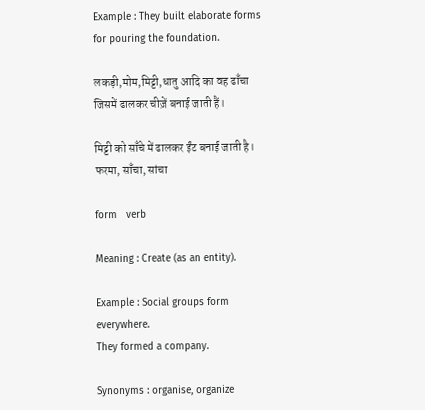Example : They built elaborate forms for pouring the foundation.

लकड़ी,मोम,मिट्टी,धातु आदि का वह ढाँचा जिसमें ढालकर चीज़ें बनाई जाती हैं।

मिट्टी को साँचे में ढालकर ईंट बनाई जाती है।
फरमा, साँचा, सांचा

form   verb

Meaning : Create (as an entity).

Example : Social groups form everywhere.
They formed a company.

Synonyms : organise, organize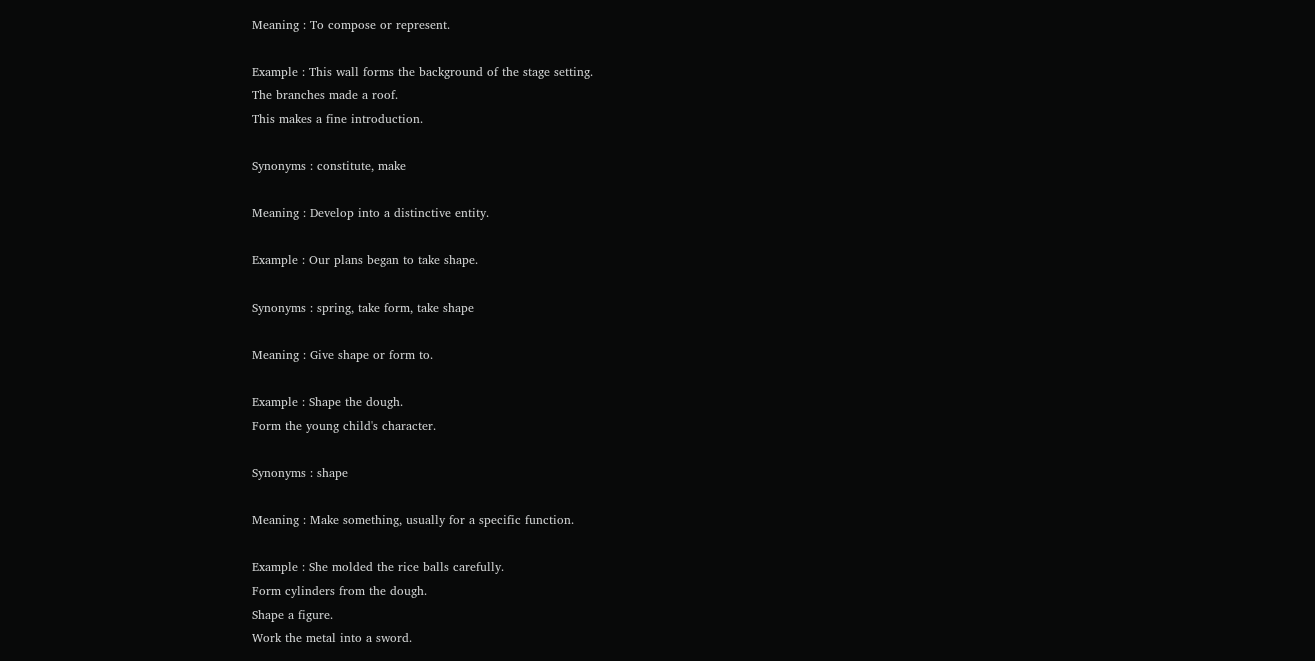Meaning : To compose or represent.

Example : This wall forms the background of the stage setting.
The branches made a roof.
This makes a fine introduction.

Synonyms : constitute, make

Meaning : Develop into a distinctive entity.

Example : Our plans began to take shape.

Synonyms : spring, take form, take shape

Meaning : Give shape or form to.

Example : Shape the dough.
Form the young child's character.

Synonyms : shape

Meaning : Make something, usually for a specific function.

Example : She molded the rice balls carefully.
Form cylinders from the dough.
Shape a figure.
Work the metal into a sword.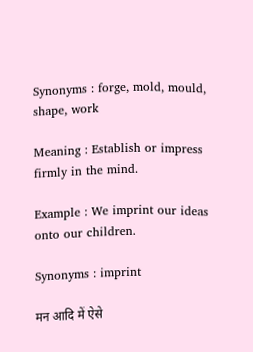Synonyms : forge, mold, mould, shape, work

Meaning : Establish or impress firmly in the mind.

Example : We imprint our ideas onto our children.

Synonyms : imprint

मन आदि में ऐसे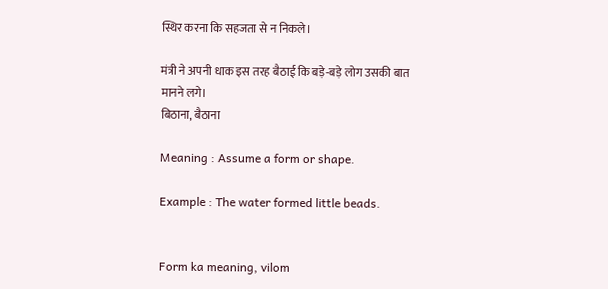स्थिर करना कि सहजता से न निकले।

मंत्री ने अपनी धाक इस तरह बैठाई कि बड़े-बड़े लोग उसकी बात मानने लगे।
बिठाना, बैठाना

Meaning : Assume a form or shape.

Example : The water formed little beads.


Form ka meaning, vilom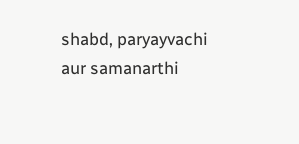shabd, paryayvachi aur samanarthi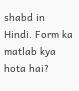shabd in Hindi. Form ka matlab kya hota hai?